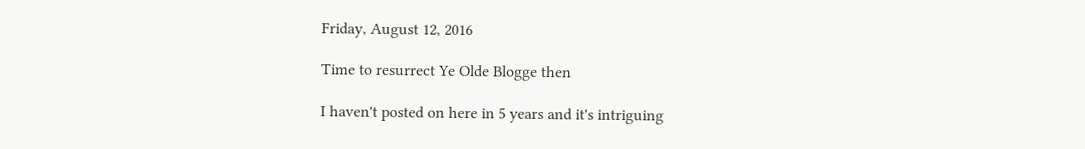Friday, August 12, 2016

Time to resurrect Ye Olde Blogge then

I haven't posted on here in 5 years and it's intriguing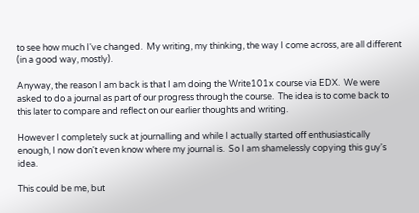to see how much I've changed.  My writing, my thinking, the way I come across, are all different (in a good way, mostly).

Anyway, the reason I am back is that I am doing the Write101x course via EDX.  We were asked to do a journal as part of our progress through the course.  The idea is to come back to this later to compare and reflect on our earlier thoughts and writing.

However I completely suck at journalling and while I actually started off enthusiastically enough, I now don't even know where my journal is.  So I am shamelessly copying this guy's idea.

This could be me, but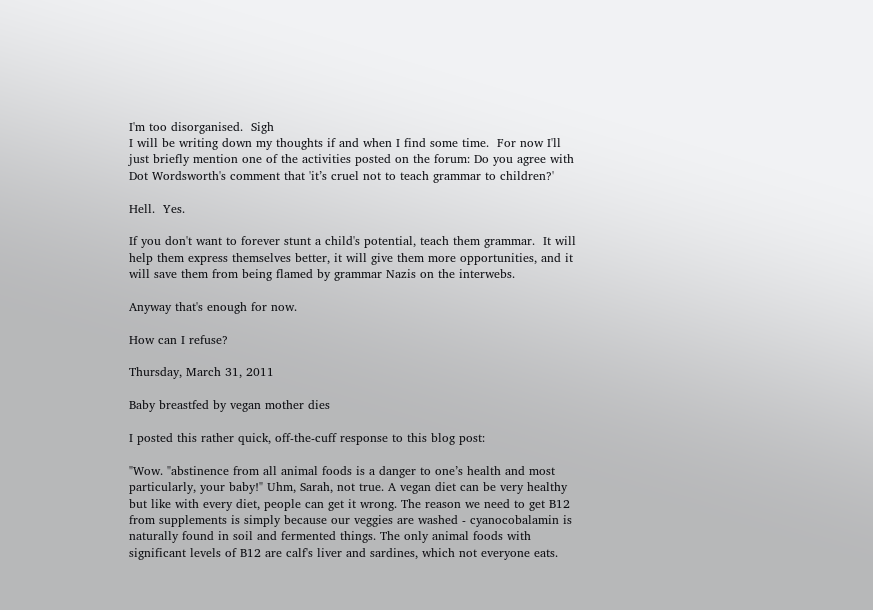I'm too disorganised.  Sigh
I will be writing down my thoughts if and when I find some time.  For now I'll just briefly mention one of the activities posted on the forum: Do you agree with Dot Wordsworth's comment that 'it’s cruel not to teach grammar to children?'

Hell.  Yes.

If you don't want to forever stunt a child's potential, teach them grammar.  It will help them express themselves better, it will give them more opportunities, and it will save them from being flamed by grammar Nazis on the interwebs.

Anyway that's enough for now.

How can I refuse?

Thursday, March 31, 2011

Baby breastfed by vegan mother dies

I posted this rather quick, off-the-cuff response to this blog post:

"Wow. "abstinence from all animal foods is a danger to one’s health and most particularly, your baby!" Uhm, Sarah, not true. A vegan diet can be very healthy but like with every diet, people can get it wrong. The reason we need to get B12 from supplements is simply because our veggies are washed - cyanocobalamin is naturally found in soil and fermented things. The only animal foods with significant levels of B12 are calf's liver and sardines, which not everyone eats.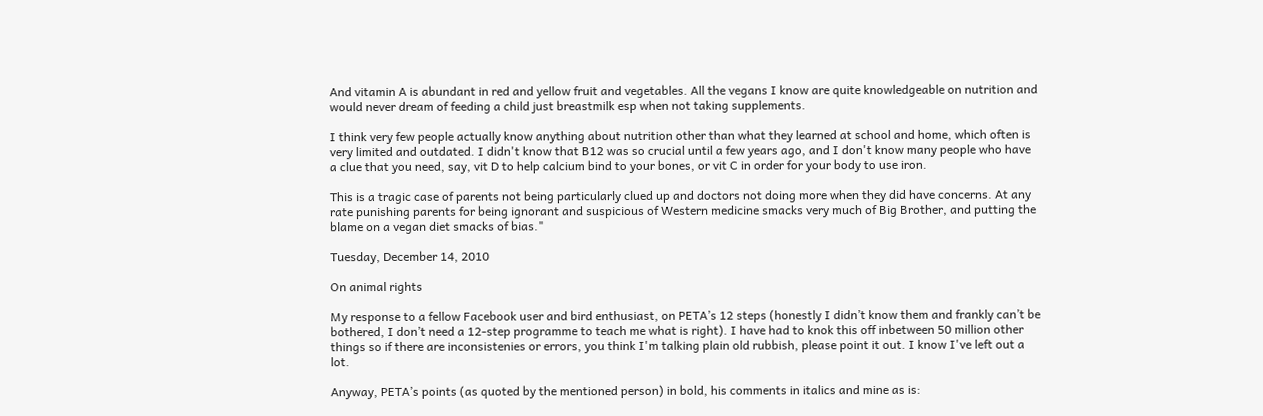And vitamin A is abundant in red and yellow fruit and vegetables. All the vegans I know are quite knowledgeable on nutrition and would never dream of feeding a child just breastmilk esp when not taking supplements.

I think very few people actually know anything about nutrition other than what they learned at school and home, which often is very limited and outdated. I didn't know that B12 was so crucial until a few years ago, and I don't know many people who have a clue that you need, say, vit D to help calcium bind to your bones, or vit C in order for your body to use iron.

This is a tragic case of parents not being particularly clued up and doctors not doing more when they did have concerns. At any rate punishing parents for being ignorant and suspicious of Western medicine smacks very much of Big Brother, and putting the blame on a vegan diet smacks of bias."

Tuesday, December 14, 2010

On animal rights

My response to a fellow Facebook user and bird enthusiast, on PETA’s 12 steps (honestly I didn’t know them and frankly can’t be bothered, I don’t need a 12-step programme to teach me what is right). I have had to knok this off inbetween 50 million other things so if there are inconsistenies or errors, you think I'm talking plain old rubbish, please point it out. I know I've left out a lot.

Anyway, PETA’s points (as quoted by the mentioned person) in bold, his comments in italics and mine as is: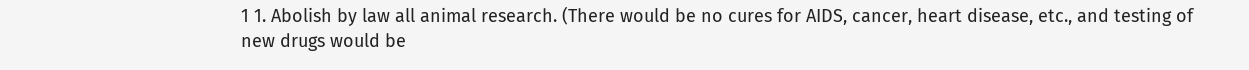1 1. Abolish by law all animal research. (There would be no cures for AIDS, cancer, heart disease, etc., and testing of new drugs would be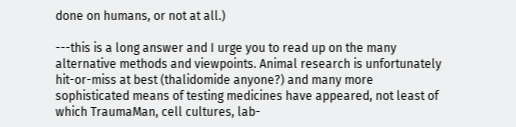done on humans, or not at all.)

---this is a long answer and I urge you to read up on the many alternative methods and viewpoints. Animal research is unfortunately hit-or-miss at best (thalidomide anyone?) and many more sophisticated means of testing medicines have appeared, not least of which TraumaMan, cell cultures, lab-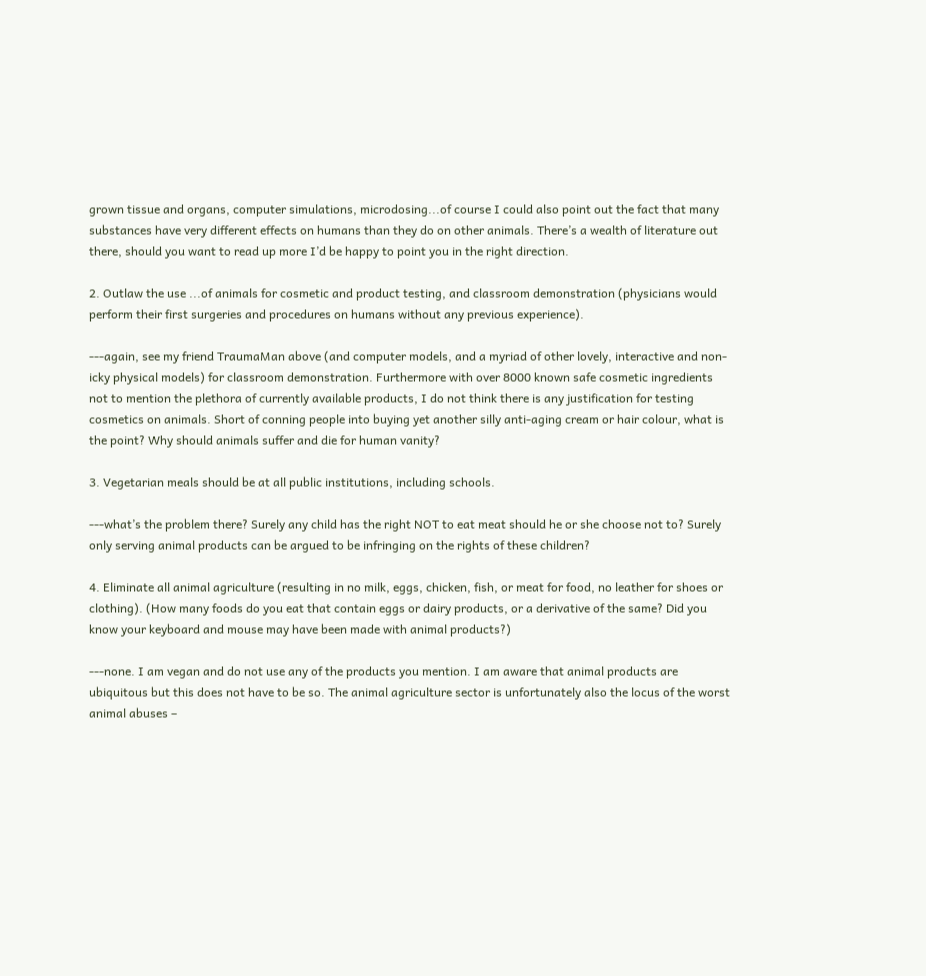grown tissue and organs, computer simulations, microdosing...of course I could also point out the fact that many substances have very different effects on humans than they do on other animals. There’s a wealth of literature out there, should you want to read up more I’d be happy to point you in the right direction.

2. Outlaw the use ...of animals for cosmetic and product testing, and classroom demonstration (physicians would perform their first surgeries and procedures on humans without any previous experience).

---again, see my friend TraumaMan above (and computer models, and a myriad of other lovely, interactive and non-icky physical models) for classroom demonstration. Furthermore with over 8000 known safe cosmetic ingredients not to mention the plethora of currently available products, I do not think there is any justification for testing cosmetics on animals. Short of conning people into buying yet another silly anti-aging cream or hair colour, what is the point? Why should animals suffer and die for human vanity?

3. Vegetarian meals should be at all public institutions, including schools.

---what’s the problem there? Surely any child has the right NOT to eat meat should he or she choose not to? Surely only serving animal products can be argued to be infringing on the rights of these children?

4. Eliminate all animal agriculture (resulting in no milk, eggs, chicken, fish, or meat for food, no leather for shoes or clothing). (How many foods do you eat that contain eggs or dairy products, or a derivative of the same? Did you know your keyboard and mouse may have been made with animal products?)

---none. I am vegan and do not use any of the products you mention. I am aware that animal products are ubiquitous but this does not have to be so. The animal agriculture sector is unfortunately also the locus of the worst animal abuses –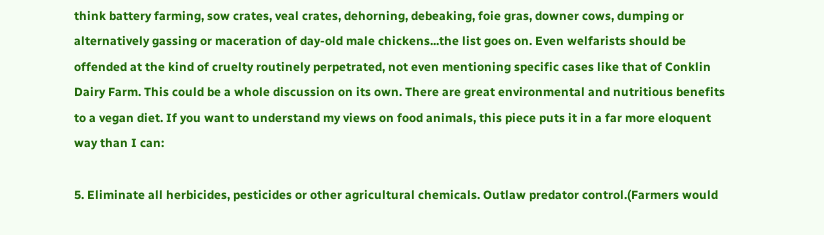think battery farming, sow crates, veal crates, dehorning, debeaking, foie gras, downer cows, dumping or alternatively gassing or maceration of day-old male chickens...the list goes on. Even welfarists should be offended at the kind of cruelty routinely perpetrated, not even mentioning specific cases like that of Conklin Dairy Farm. This could be a whole discussion on its own. There are great environmental and nutritious benefits to a vegan diet. If you want to understand my views on food animals, this piece puts it in a far more eloquent way than I can:

5. Eliminate all herbicides, pesticides or other agricultural chemicals. Outlaw predator control.(Farmers would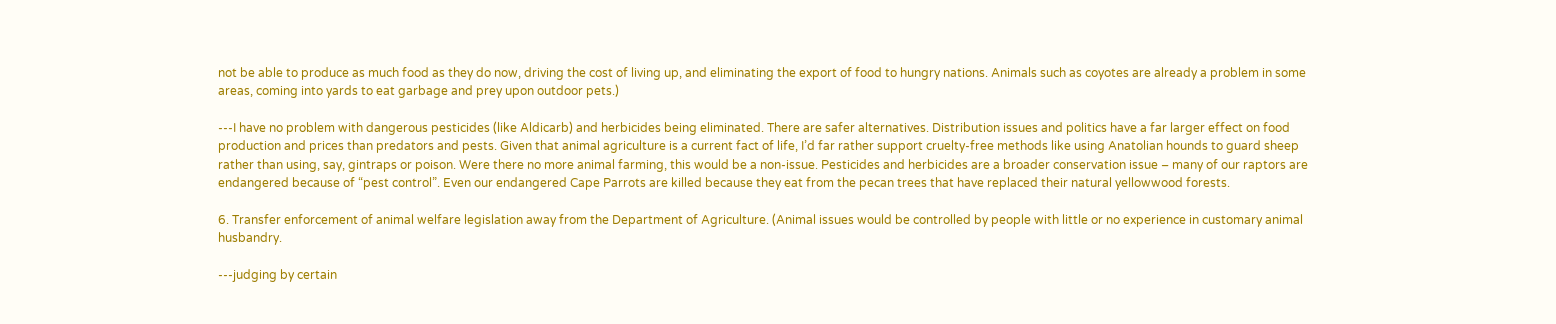not be able to produce as much food as they do now, driving the cost of living up, and eliminating the export of food to hungry nations. Animals such as coyotes are already a problem in some areas, coming into yards to eat garbage and prey upon outdoor pets.)

---I have no problem with dangerous pesticides (like Aldicarb) and herbicides being eliminated. There are safer alternatives. Distribution issues and politics have a far larger effect on food production and prices than predators and pests. Given that animal agriculture is a current fact of life, I’d far rather support cruelty-free methods like using Anatolian hounds to guard sheep rather than using, say, gintraps or poison. Were there no more animal farming, this would be a non-issue. Pesticides and herbicides are a broader conservation issue – many of our raptors are endangered because of “pest control”. Even our endangered Cape Parrots are killed because they eat from the pecan trees that have replaced their natural yellowwood forests.

6. Transfer enforcement of animal welfare legislation away from the Department of Agriculture. (Animal issues would be controlled by people with little or no experience in customary animal husbandry.

---judging by certain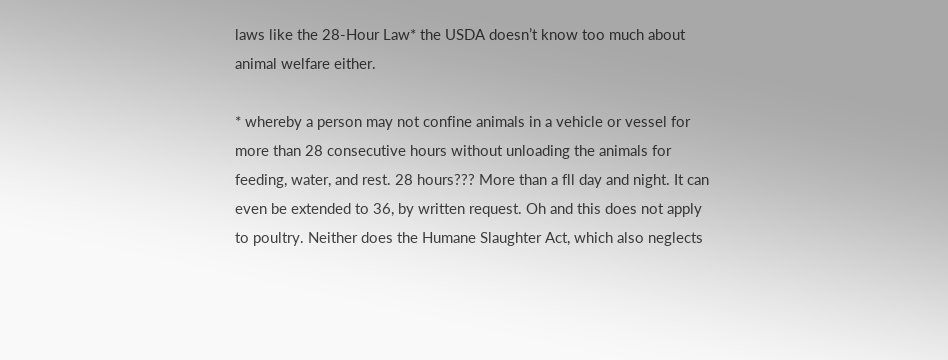laws like the 28-Hour Law* the USDA doesn’t know too much about animal welfare either.

* whereby a person may not confine animals in a vehicle or vessel for more than 28 consecutive hours without unloading the animals for feeding, water, and rest. 28 hours??? More than a fll day and night. It can even be extended to 36, by written request. Oh and this does not apply to poultry. Neither does the Humane Slaughter Act, which also neglects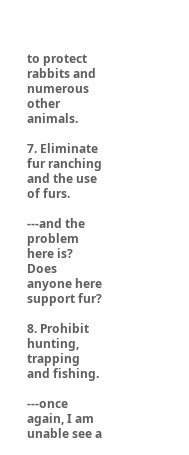to protect rabbits and numerous other animals.

7. Eliminate fur ranching and the use of furs.

---and the problem here is? Does anyone here support fur?

8. Prohibit hunting, trapping and fishing.

---once again, I am unable see a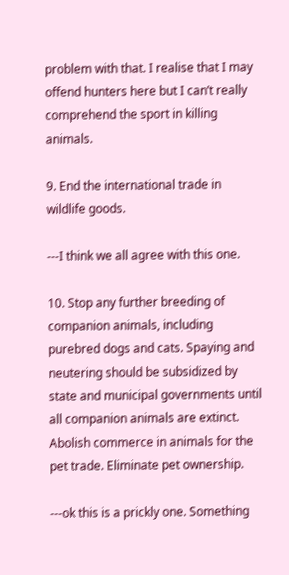problem with that. I realise that I may offend hunters here but I can’t really comprehend the sport in killing animals.

9. End the international trade in wildlife goods.

---I think we all agree with this one.

10. Stop any further breeding of companion animals, including purebred dogs and cats. Spaying and neutering should be subsidized by state and municipal governments until all companion animals are extinct. Abolish commerce in animals for the pet trade. Eliminate pet ownership.

---ok this is a prickly one. Something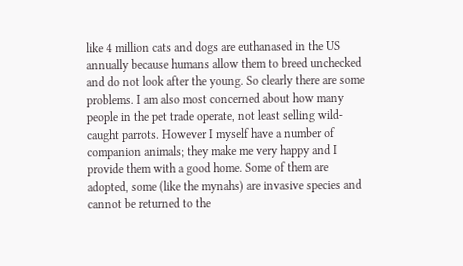like 4 million cats and dogs are euthanased in the US annually because humans allow them to breed unchecked and do not look after the young. So clearly there are some problems. I am also most concerned about how many people in the pet trade operate, not least selling wild-caught parrots. However I myself have a number of companion animals; they make me very happy and I provide them with a good home. Some of them are adopted, some (like the mynahs) are invasive species and cannot be returned to the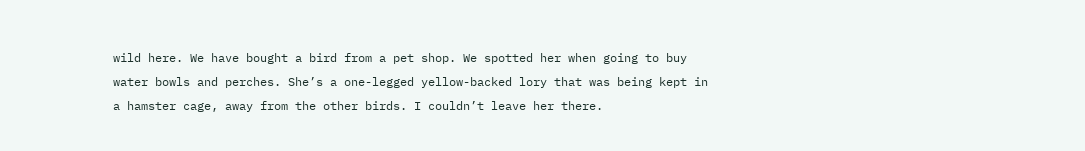wild here. We have bought a bird from a pet shop. We spotted her when going to buy water bowls and perches. She’s a one-legged yellow-backed lory that was being kept in a hamster cage, away from the other birds. I couldn’t leave her there.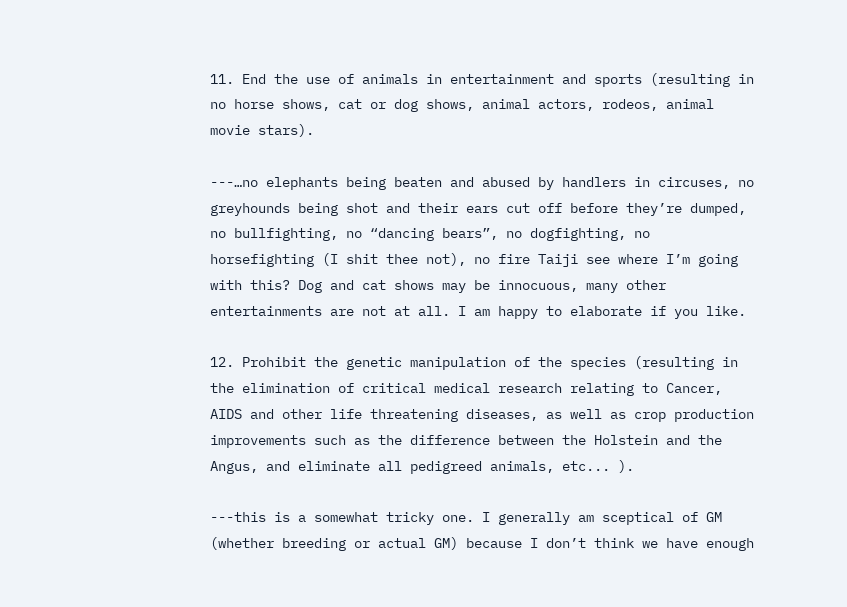11. End the use of animals in entertainment and sports (resulting in no horse shows, cat or dog shows, animal actors, rodeos, animal movie stars).

---…no elephants being beaten and abused by handlers in circuses, no greyhounds being shot and their ears cut off before they’re dumped, no bullfighting, no “dancing bears”, no dogfighting, no horsefighting (I shit thee not), no fire Taiji see where I’m going with this? Dog and cat shows may be innocuous, many other entertainments are not at all. I am happy to elaborate if you like.

12. Prohibit the genetic manipulation of the species (resulting in the elimination of critical medical research relating to Cancer, AIDS and other life threatening diseases, as well as crop production improvements such as the difference between the Holstein and the Angus, and eliminate all pedigreed animals, etc... ).

---this is a somewhat tricky one. I generally am sceptical of GM (whether breeding or actual GM) because I don’t think we have enough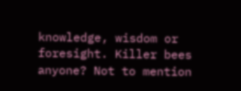knowledge, wisdom or foresight. Killer bees anyone? Not to mention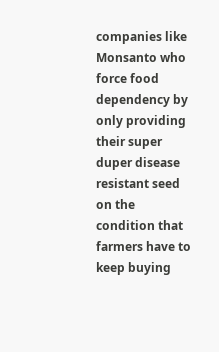companies like Monsanto who force food dependency by only providing their super duper disease resistant seed on the condition that farmers have to keep buying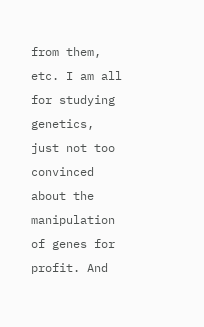from them, etc. I am all for studying genetics, just not too convinced about the manipulation of genes for profit. And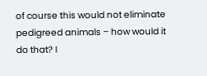of course this would not eliminate pedigreed animals – how would it do that? I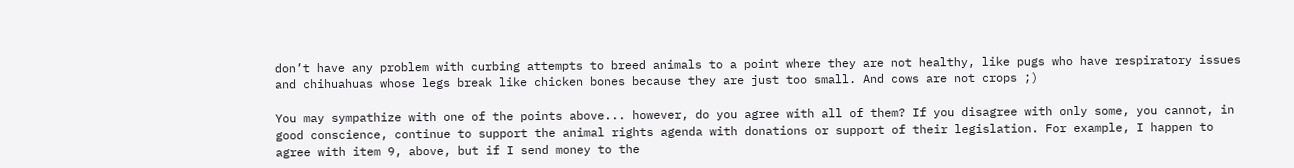don’t have any problem with curbing attempts to breed animals to a point where they are not healthy, like pugs who have respiratory issues and chihuahuas whose legs break like chicken bones because they are just too small. And cows are not crops ;)

You may sympathize with one of the points above... however, do you agree with all of them? If you disagree with only some, you cannot, in good conscience, continue to support the animal rights agenda with donations or support of their legislation. For example, I happen to agree with item 9, above, but if I send money to the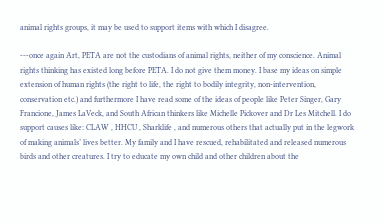animal rights groups, it may be used to support items with which I disagree.

---once again Art, PETA are not the custodians of animal rights, neither of my conscience. Animal rights thinking has existed long before PETA. I do not give them money. I base my ideas on simple extension of human rights (the right to life, the right to bodily integrity, non-intervention, conservation etc.) and furthermore I have read some of the ideas of people like Peter Singer, Gary Francione, James LaVeck, and South African thinkers like Michelle Pickover and Dr Les Mitchell. I do support causes like: CLAW , HHCU , Sharklife , and numerous others that actually put in the legwork of making animals’ lives better. My family and I have rescued, rehabilitated and released numerous birds and other creatures. I try to educate my own child and other children about the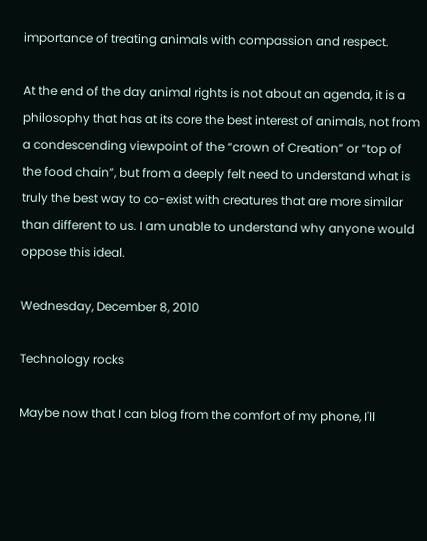importance of treating animals with compassion and respect.

At the end of the day animal rights is not about an agenda, it is a philosophy that has at its core the best interest of animals, not from a condescending viewpoint of the “crown of Creation” or “top of the food chain”, but from a deeply felt need to understand what is truly the best way to co-exist with creatures that are more similar than different to us. I am unable to understand why anyone would oppose this ideal.

Wednesday, December 8, 2010

Technology rocks

Maybe now that I can blog from the comfort of my phone, I'll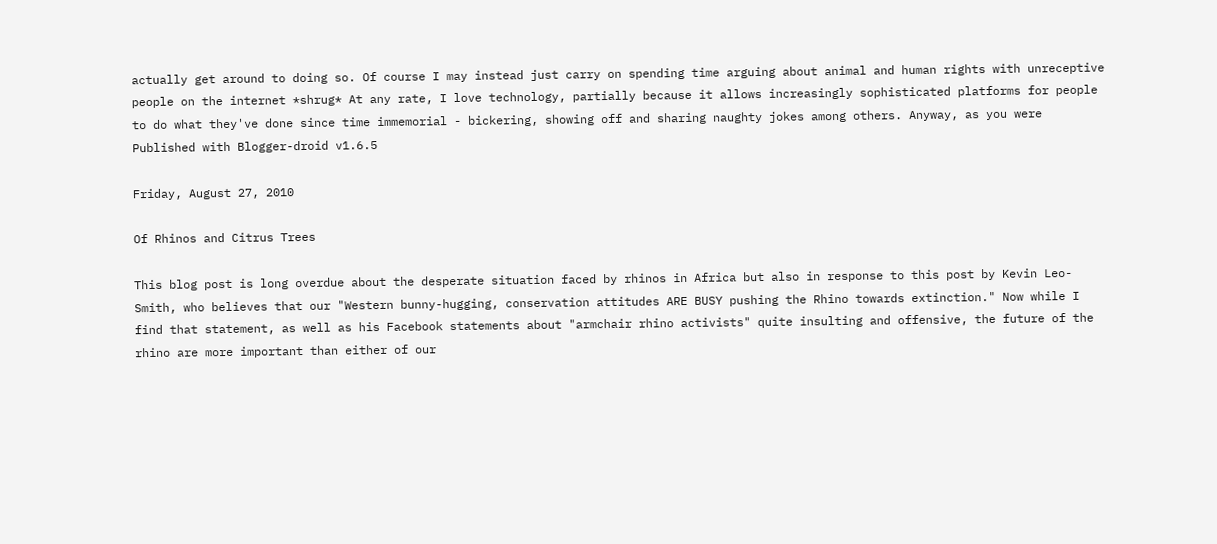actually get around to doing so. Of course I may instead just carry on spending time arguing about animal and human rights with unreceptive people on the internet *shrug* At any rate, I love technology, partially because it allows increasingly sophisticated platforms for people to do what they've done since time immemorial - bickering, showing off and sharing naughty jokes among others. Anyway, as you were
Published with Blogger-droid v1.6.5

Friday, August 27, 2010

Of Rhinos and Citrus Trees

This blog post is long overdue about the desperate situation faced by rhinos in Africa but also in response to this post by Kevin Leo-Smith, who believes that our "Western bunny-hugging, conservation attitudes ARE BUSY pushing the Rhino towards extinction." Now while I find that statement, as well as his Facebook statements about "armchair rhino activists" quite insulting and offensive, the future of the rhino are more important than either of our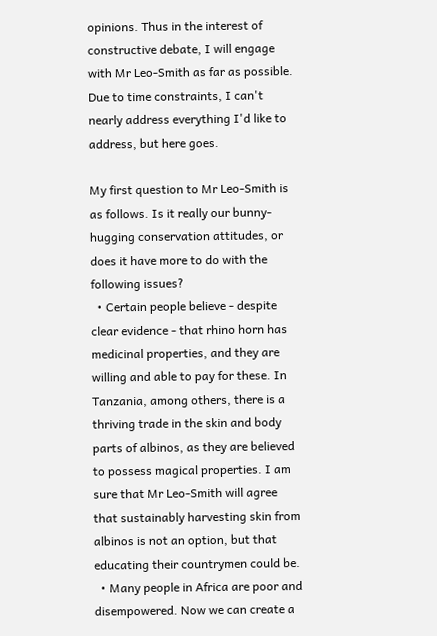opinions. Thus in the interest of constructive debate, I will engage with Mr Leo-Smith as far as possible. Due to time constraints, I can't nearly address everything I'd like to address, but here goes.

My first question to Mr Leo-Smith is as follows. Is it really our bunny-hugging conservation attitudes, or does it have more to do with the following issues?
  • Certain people believe - despite clear evidence - that rhino horn has medicinal properties, and they are willing and able to pay for these. In Tanzania, among others, there is a thriving trade in the skin and body parts of albinos, as they are believed to possess magical properties. I am sure that Mr Leo-Smith will agree that sustainably harvesting skin from albinos is not an option, but that educating their countrymen could be.
  • Many people in Africa are poor and disempowered. Now we can create a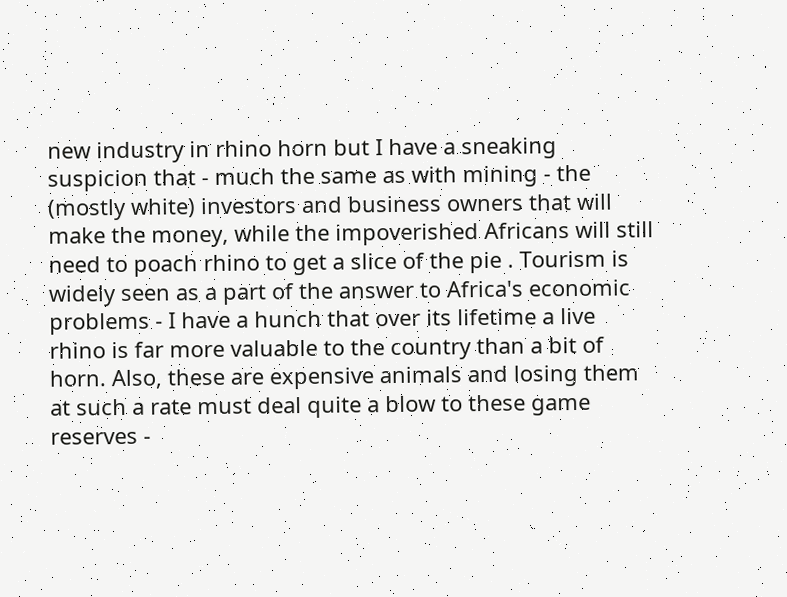new industry in rhino horn but I have a sneaking suspicion that - much the same as with mining - the (mostly white) investors and business owners that will make the money, while the impoverished Africans will still need to poach rhino to get a slice of the pie . Tourism is widely seen as a part of the answer to Africa's economic problems - I have a hunch that over its lifetime a live rhino is far more valuable to the country than a bit of horn. Also, these are expensive animals and losing them at such a rate must deal quite a blow to these game reserves -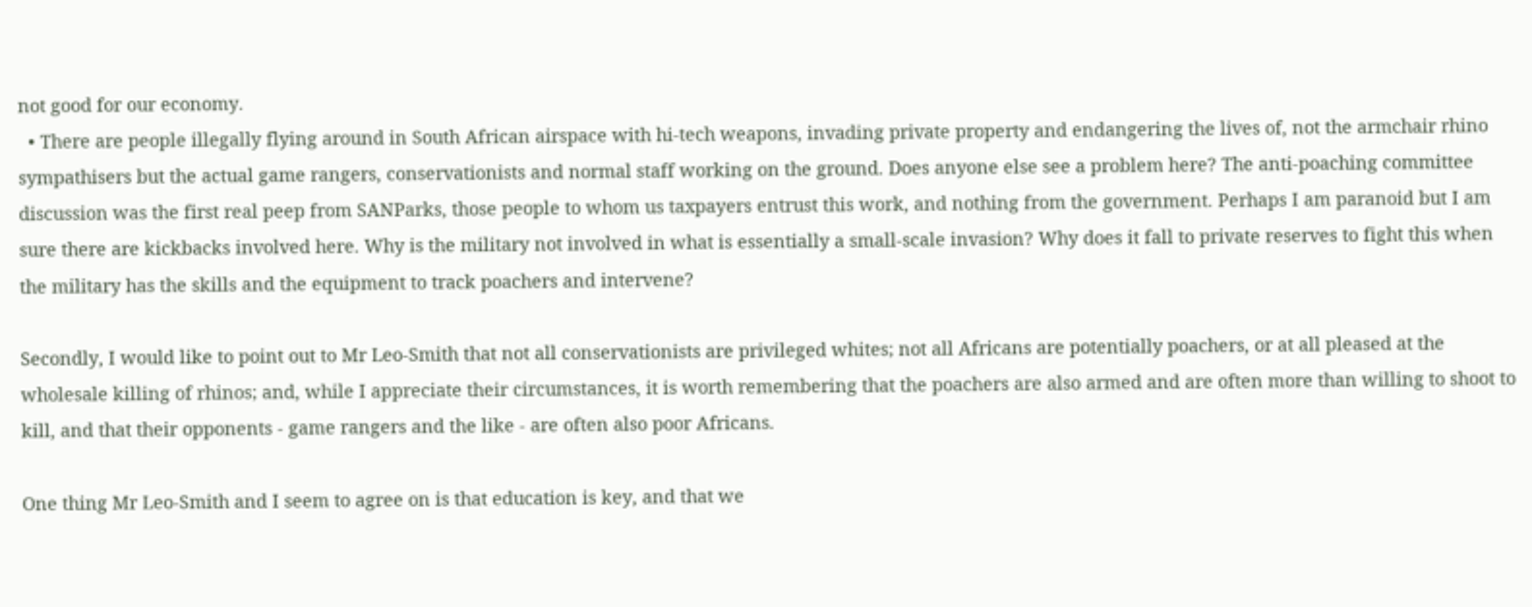not good for our economy.
  • There are people illegally flying around in South African airspace with hi-tech weapons, invading private property and endangering the lives of, not the armchair rhino sympathisers but the actual game rangers, conservationists and normal staff working on the ground. Does anyone else see a problem here? The anti-poaching committee discussion was the first real peep from SANParks, those people to whom us taxpayers entrust this work, and nothing from the government. Perhaps I am paranoid but I am sure there are kickbacks involved here. Why is the military not involved in what is essentially a small-scale invasion? Why does it fall to private reserves to fight this when the military has the skills and the equipment to track poachers and intervene?

Secondly, I would like to point out to Mr Leo-Smith that not all conservationists are privileged whites; not all Africans are potentially poachers, or at all pleased at the wholesale killing of rhinos; and, while I appreciate their circumstances, it is worth remembering that the poachers are also armed and are often more than willing to shoot to kill, and that their opponents - game rangers and the like - are often also poor Africans.

One thing Mr Leo-Smith and I seem to agree on is that education is key, and that we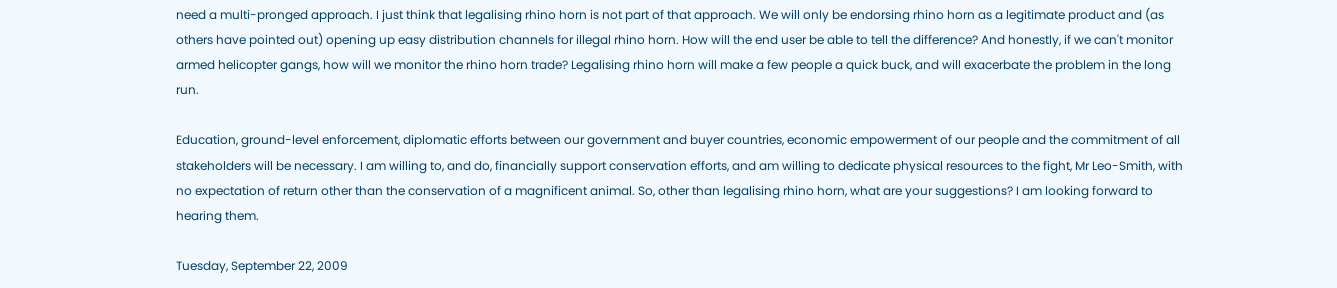need a multi-pronged approach. I just think that legalising rhino horn is not part of that approach. We will only be endorsing rhino horn as a legitimate product and (as others have pointed out) opening up easy distribution channels for illegal rhino horn. How will the end user be able to tell the difference? And honestly, if we can't monitor armed helicopter gangs, how will we monitor the rhino horn trade? Legalising rhino horn will make a few people a quick buck, and will exacerbate the problem in the long run.

Education, ground-level enforcement, diplomatic efforts between our government and buyer countries, economic empowerment of our people and the commitment of all stakeholders will be necessary. I am willing to, and do, financially support conservation efforts, and am willing to dedicate physical resources to the fight, Mr Leo-Smith, with no expectation of return other than the conservation of a magnificent animal. So, other than legalising rhino horn, what are your suggestions? I am looking forward to hearing them.

Tuesday, September 22, 2009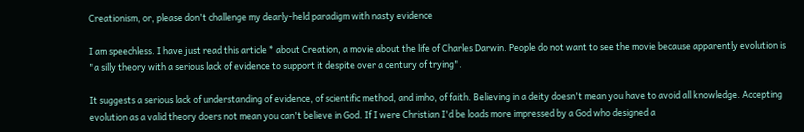Creationism, or, please don't challenge my dearly-held paradigm with nasty evidence

I am speechless. I have just read this article * about Creation, a movie about the life of Charles Darwin. People do not want to see the movie because apparently evolution is "a silly theory with a serious lack of evidence to support it despite over a century of trying".

It suggests a serious lack of understanding of evidence, of scientific method, and imho, of faith. Believing in a deity doesn't mean you have to avoid all knowledge. Accepting evolution as a valid theory doers not mean you can't believe in God. If I were Christian I'd be loads more impressed by a God who designed a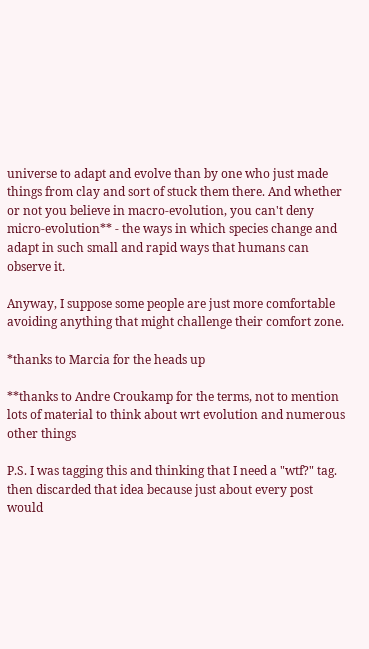universe to adapt and evolve than by one who just made things from clay and sort of stuck them there. And whether or not you believe in macro-evolution, you can't deny micro-evolution** - the ways in which species change and adapt in such small and rapid ways that humans can observe it.

Anyway, I suppose some people are just more comfortable avoiding anything that might challenge their comfort zone.

*thanks to Marcia for the heads up

**thanks to Andre Croukamp for the terms, not to mention lots of material to think about wrt evolution and numerous other things

P.S. I was tagging this and thinking that I need a "wtf?" tag. then discarded that idea because just about every post would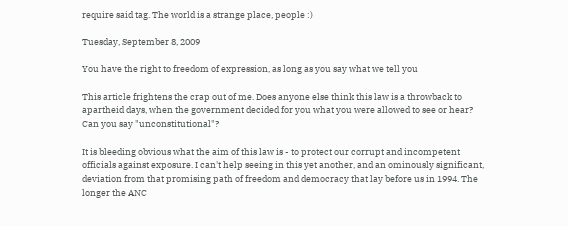require said tag. The world is a strange place, people :)

Tuesday, September 8, 2009

You have the right to freedom of expression, as long as you say what we tell you

This article frightens the crap out of me. Does anyone else think this law is a throwback to apartheid days, when the government decided for you what you were allowed to see or hear? Can you say "unconstitutional"?

It is bleeding obvious what the aim of this law is - to protect our corrupt and incompetent officials against exposure. I can't help seeing in this yet another, and an ominously significant, deviation from that promising path of freedom and democracy that lay before us in 1994. The longer the ANC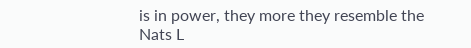is in power, they more they resemble the Nats L